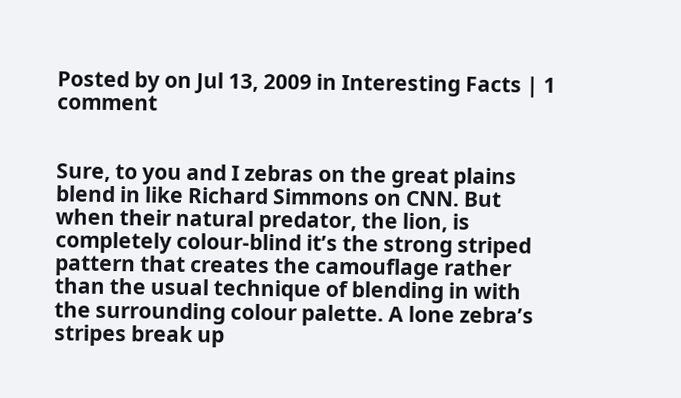Posted by on Jul 13, 2009 in Interesting Facts | 1 comment


Sure, to you and I zebras on the great plains blend in like Richard Simmons on CNN. But when their natural predator, the lion, is completely colour-blind it’s the strong striped pattern that creates the camouflage rather than the usual technique of blending in with the surrounding colour palette. A lone zebra’s stripes break up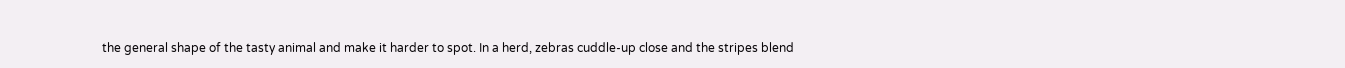the general shape of the tasty animal and make it harder to spot. In a herd, zebras cuddle-up close and the stripes blend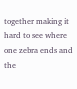together making it hard to see where one zebra ends and the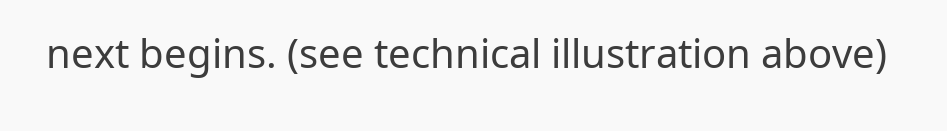next begins. (see technical illustration above)